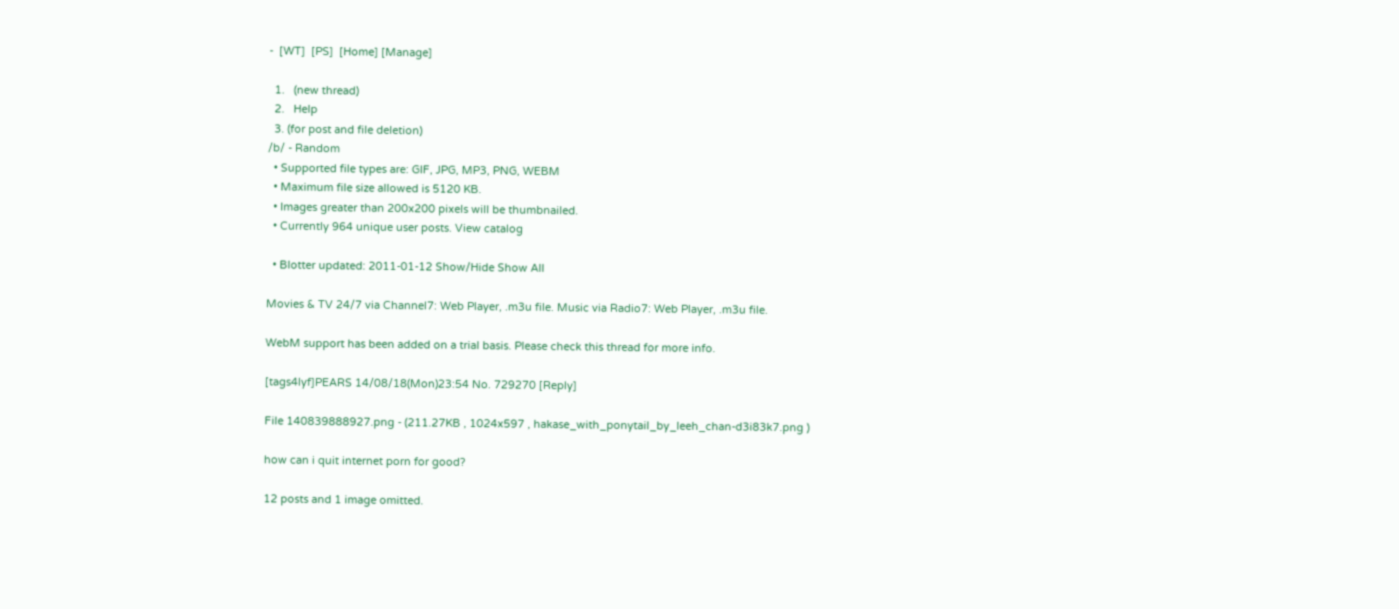-  [WT]  [PS]  [Home] [Manage]

  1.   (new thread)
  2.   Help
  3. (for post and file deletion)
/b/ - Random
  • Supported file types are: GIF, JPG, MP3, PNG, WEBM
  • Maximum file size allowed is 5120 KB.
  • Images greater than 200x200 pixels will be thumbnailed.
  • Currently 964 unique user posts. View catalog

  • Blotter updated: 2011-01-12 Show/Hide Show All

Movies & TV 24/7 via Channel7: Web Player, .m3u file. Music via Radio7: Web Player, .m3u file.

WebM support has been added on a trial basis. Please check this thread for more info.

[tags4lyf]PEARS 14/08/18(Mon)23:54 No. 729270 [Reply]

File 140839888927.png - (211.27KB , 1024x597 , hakase_with_ponytail_by_leeh_chan-d3i83k7.png )

how can i quit internet porn for good?

12 posts and 1 image omitted.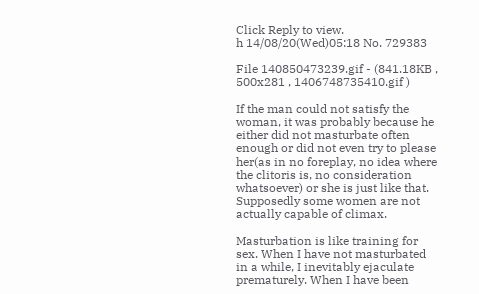Click Reply to view.
h 14/08/20(Wed)05:18 No. 729383

File 140850473239.gif - (841.18KB , 500x281 , 1406748735410.gif )

If the man could not satisfy the woman, it was probably because he either did not masturbate often enough or did not even try to please her(as in no foreplay, no idea where the clitoris is, no consideration whatsoever) or she is just like that. Supposedly some women are not actually capable of climax.

Masturbation is like training for sex. When I have not masturbated in a while, I inevitably ejaculate prematurely. When I have been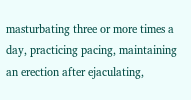masturbating three or more times a day, practicing pacing, maintaining an erection after ejaculating,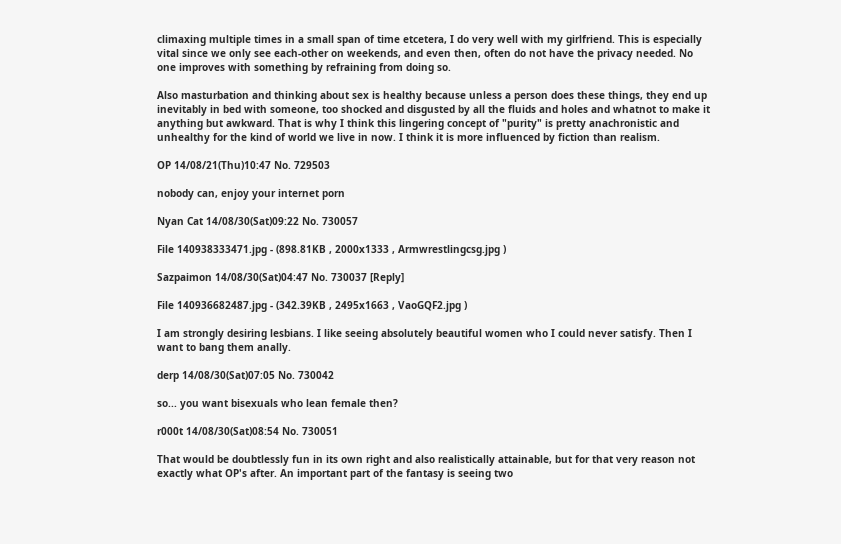climaxing multiple times in a small span of time etcetera, I do very well with my girlfriend. This is especially vital since we only see each-other on weekends, and even then, often do not have the privacy needed. No one improves with something by refraining from doing so.

Also masturbation and thinking about sex is healthy because unless a person does these things, they end up inevitably in bed with someone, too shocked and disgusted by all the fluids and holes and whatnot to make it anything but awkward. That is why I think this lingering concept of "purity" is pretty anachronistic and unhealthy for the kind of world we live in now. I think it is more influenced by fiction than realism.

OP 14/08/21(Thu)10:47 No. 729503

nobody can, enjoy your internet porn

Nyan Cat 14/08/30(Sat)09:22 No. 730057

File 140938333471.jpg - (898.81KB , 2000x1333 , Armwrestlingcsg.jpg )

Sazpaimon 14/08/30(Sat)04:47 No. 730037 [Reply]

File 140936682487.jpg - (342.39KB , 2495x1663 , VaoGQF2.jpg )

I am strongly desiring lesbians. I like seeing absolutely beautiful women who I could never satisfy. Then I want to bang them anally.

derp 14/08/30(Sat)07:05 No. 730042

so... you want bisexuals who lean female then?

r000t 14/08/30(Sat)08:54 No. 730051

That would be doubtlessly fun in its own right and also realistically attainable, but for that very reason not exactly what OP's after. An important part of the fantasy is seeing two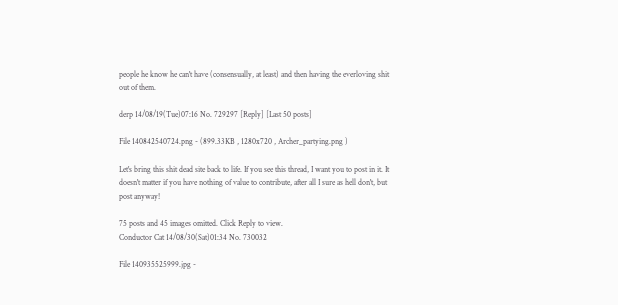people he know he can't have (consensually, at least) and then having the everloving shit out of them.

derp 14/08/19(Tue)07:16 No. 729297 [Reply] [Last 50 posts]

File 140842540724.png - (899.33KB , 1280x720 , Archer_partying.png )

Let's bring this shit dead site back to life. If you see this thread, I want you to post in it. It doesn't matter if you have nothing of value to contribute, after all I sure as hell don't, but post anyway!

75 posts and 45 images omitted. Click Reply to view.
Conductor Cat 14/08/30(Sat)01:34 No. 730032

File 140935525999.jpg -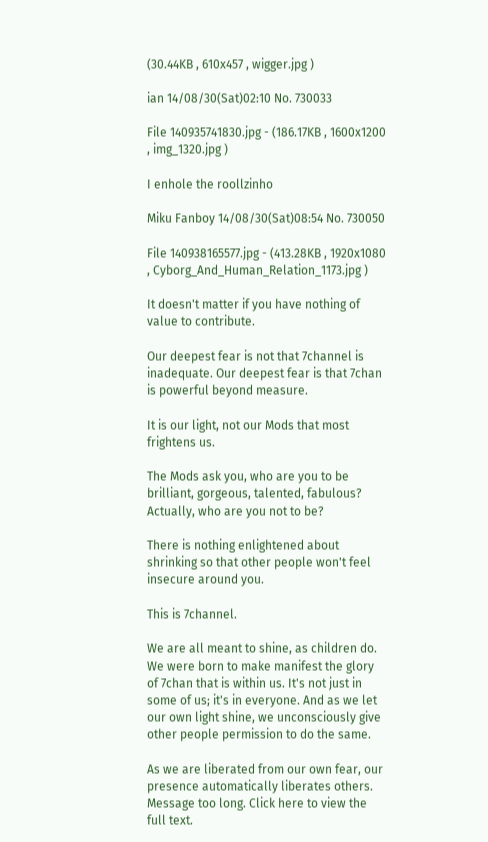(30.44KB , 610x457 , wigger.jpg )

ian 14/08/30(Sat)02:10 No. 730033

File 140935741830.jpg - (186.17KB , 1600x1200 , img_1320.jpg )

I enhole the roollzinho

Miku Fanboy 14/08/30(Sat)08:54 No. 730050

File 140938165577.jpg - (413.28KB , 1920x1080 , Cyborg_And_Human_Relation_1173.jpg )

It doesn't matter if you have nothing of value to contribute.

Our deepest fear is not that 7channel is inadequate. Our deepest fear is that 7chan is powerful beyond measure.

It is our light, not our Mods that most frightens us.

The Mods ask you, who are you to be brilliant, gorgeous, talented, fabulous? Actually, who are you not to be?

There is nothing enlightened about shrinking so that other people won't feel insecure around you.

This is 7channel.

We are all meant to shine, as children do. We were born to make manifest the glory of 7chan that is within us. It's not just in some of us; it's in everyone. And as we let our own light shine, we unconsciously give other people permission to do the same.

As we are liberated from our own fear, our presence automatically liberates others.
Message too long. Click here to view the full text.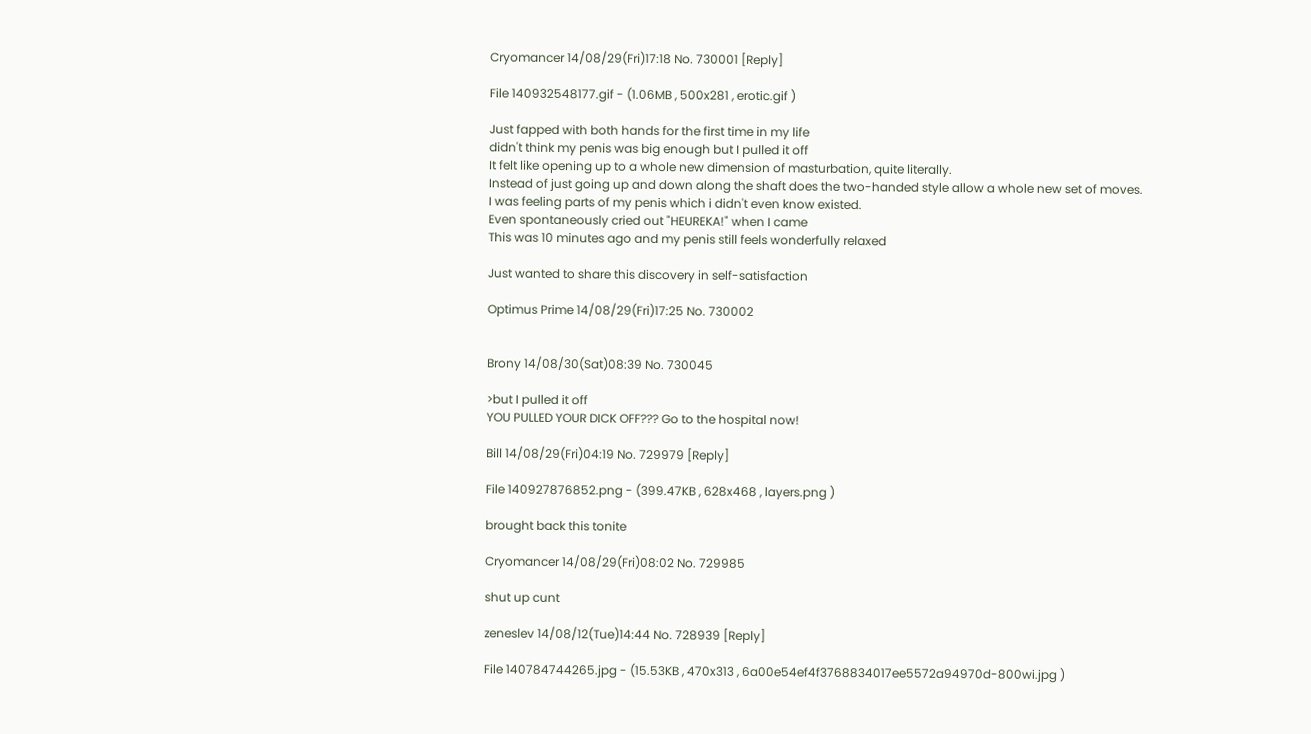Cryomancer 14/08/29(Fri)17:18 No. 730001 [Reply]

File 140932548177.gif - (1.06MB , 500x281 , erotic.gif )

Just fapped with both hands for the first time in my life
didn't think my penis was big enough but I pulled it off
It felt like opening up to a whole new dimension of masturbation, quite literally.
Instead of just going up and down along the shaft does the two-handed style allow a whole new set of moves.
I was feeling parts of my penis which i didn't even know existed.
Even spontaneously cried out "HEUREKA!" when I came
This was 10 minutes ago and my penis still feels wonderfully relaxed

Just wanted to share this discovery in self-satisfaction

Optimus Prime 14/08/29(Fri)17:25 No. 730002


Brony 14/08/30(Sat)08:39 No. 730045

>but I pulled it off
YOU PULLED YOUR DICK OFF??? Go to the hospital now!

Bill 14/08/29(Fri)04:19 No. 729979 [Reply]

File 140927876852.png - (399.47KB , 628x468 , layers.png )

brought back this tonite

Cryomancer 14/08/29(Fri)08:02 No. 729985

shut up cunt

zeneslev 14/08/12(Tue)14:44 No. 728939 [Reply]

File 140784744265.jpg - (15.53KB , 470x313 , 6a00e54ef4f3768834017ee5572a94970d-800wi.jpg )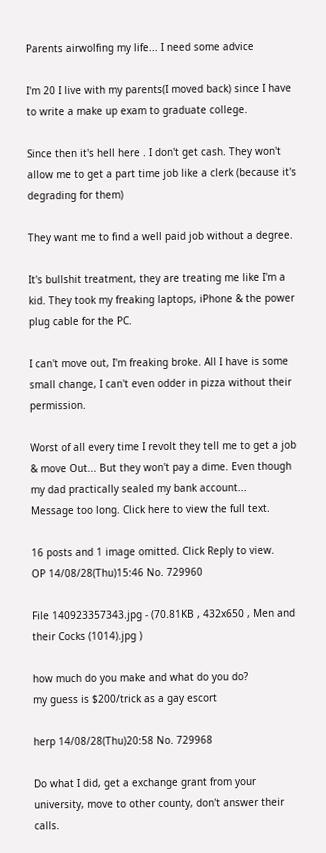Parents airwolfing my life... I need some advice

I'm 20 I live with my parents(I moved back) since I have to write a make up exam to graduate college.

Since then it's hell here . I don't get cash. They won't allow me to get a part time job like a clerk (because it's degrading for them)

They want me to find a well paid job without a degree.

It's bullshit treatment, they are treating me like I'm a kid. They took my freaking laptops, iPhone & the power plug cable for the PC.

I can't move out, I'm freaking broke. All I have is some small change, I can't even odder in pizza without their permission.

Worst of all every time I revolt they tell me to get a job & move Out... But they won't pay a dime. Even though my dad practically sealed my bank account...
Message too long. Click here to view the full text.

16 posts and 1 image omitted. Click Reply to view.
OP 14/08/28(Thu)15:46 No. 729960

File 140923357343.jpg - (70.81KB , 432x650 , Men and their Cocks (1014).jpg )

how much do you make and what do you do?
my guess is $200/trick as a gay escort

herp 14/08/28(Thu)20:58 No. 729968

Do what I did, get a exchange grant from your university, move to other county, don't answer their calls.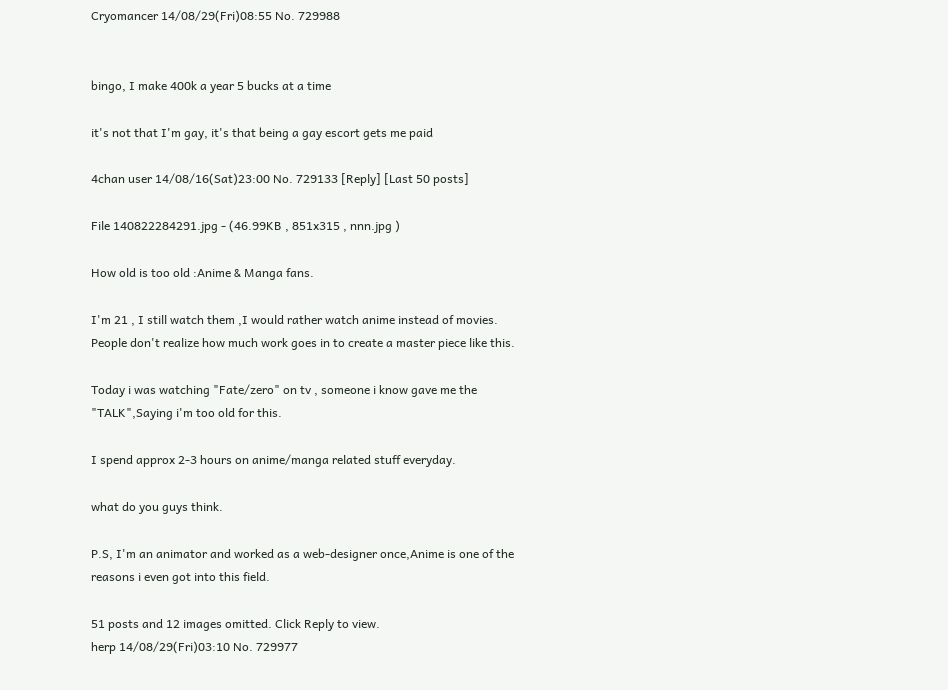Cryomancer 14/08/29(Fri)08:55 No. 729988


bingo, I make 400k a year 5 bucks at a time

it's not that I'm gay, it's that being a gay escort gets me paid

4chan user 14/08/16(Sat)23:00 No. 729133 [Reply] [Last 50 posts]

File 140822284291.jpg - (46.99KB , 851x315 , nnn.jpg )

How old is too old :Anime & Manga fans.

I'm 21 , I still watch them ,I would rather watch anime instead of movies. People don't realize how much work goes in to create a master piece like this.

Today i was watching "Fate/zero" on tv , someone i know gave me the "TALK",Saying i'm too old for this.

I spend approx 2-3 hours on anime/manga related stuff everyday.

what do you guys think.

P.S, I'm an animator and worked as a web-designer once,Anime is one of the reasons i even got into this field.

51 posts and 12 images omitted. Click Reply to view.
herp 14/08/29(Fri)03:10 No. 729977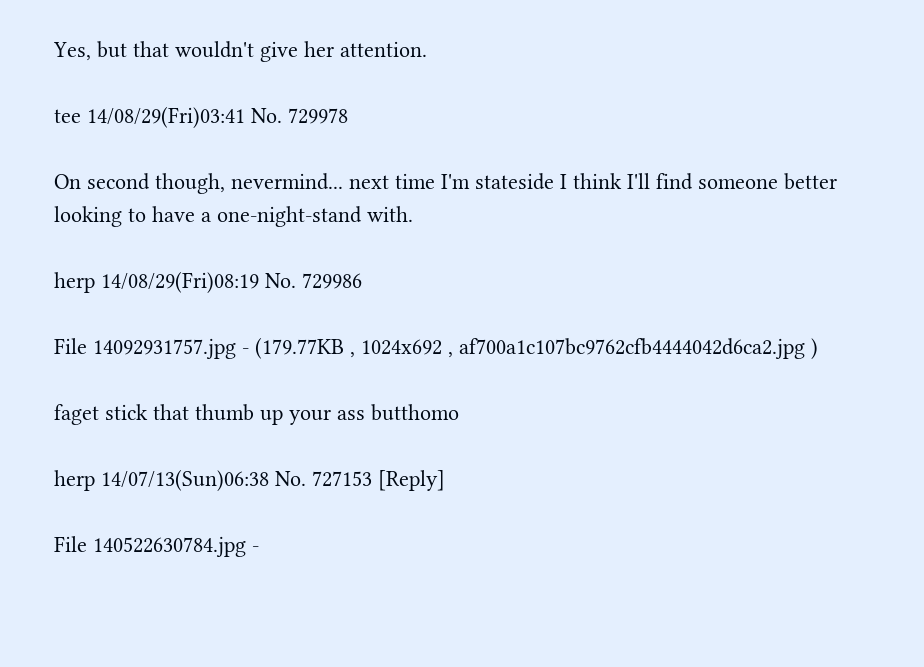Yes, but that wouldn't give her attention.

tee 14/08/29(Fri)03:41 No. 729978

On second though, nevermind... next time I'm stateside I think I'll find someone better looking to have a one-night-stand with.

herp 14/08/29(Fri)08:19 No. 729986

File 14092931757.jpg - (179.77KB , 1024x692 , af700a1c107bc9762cfb4444042d6ca2.jpg )

faget stick that thumb up your ass butthomo

herp 14/07/13(Sun)06:38 No. 727153 [Reply]

File 140522630784.jpg -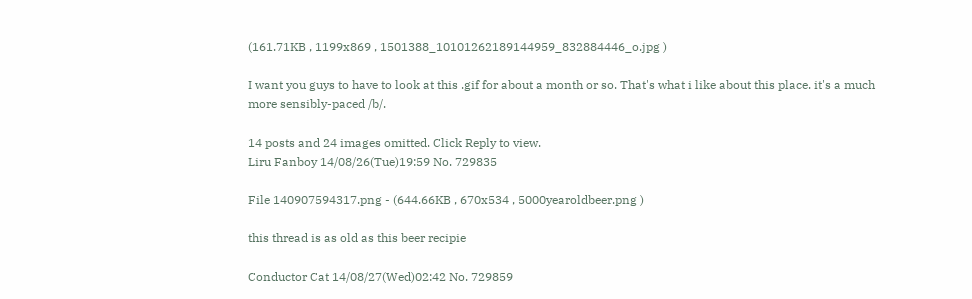(161.71KB , 1199x869 , 1501388_10101262189144959_832884446_o.jpg )

I want you guys to have to look at this .gif for about a month or so. That's what i like about this place. it's a much more sensibly-paced /b/.

14 posts and 24 images omitted. Click Reply to view.
Liru Fanboy 14/08/26(Tue)19:59 No. 729835

File 140907594317.png - (644.66KB , 670x534 , 5000yearoldbeer.png )

this thread is as old as this beer recipie

Conductor Cat 14/08/27(Wed)02:42 No. 729859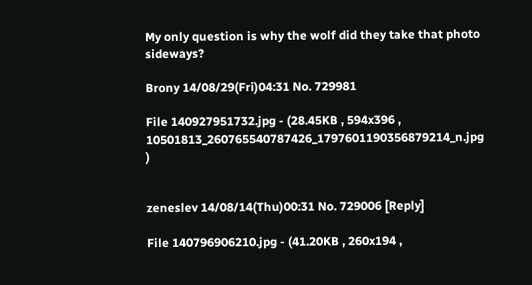My only question is why the wolf did they take that photo sideways?

Brony 14/08/29(Fri)04:31 No. 729981

File 140927951732.jpg - (28.45KB , 594x396 , 10501813_260765540787426_1797601190356879214_n.jpg )


zeneslev 14/08/14(Thu)00:31 No. 729006 [Reply]

File 140796906210.jpg - (41.20KB , 260x194 ,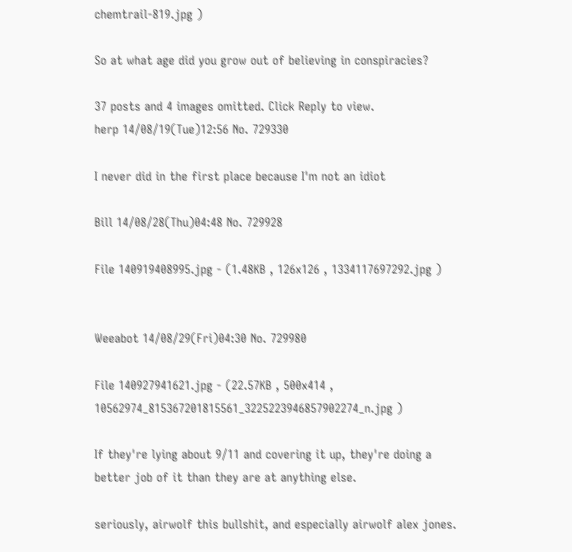chemtrail-819.jpg )

So at what age did you grow out of believing in conspiracies?

37 posts and 4 images omitted. Click Reply to view.
herp 14/08/19(Tue)12:56 No. 729330

I never did in the first place because I'm not an idiot

Bill 14/08/28(Thu)04:48 No. 729928

File 140919408995.jpg - (1.48KB , 126x126 , 1334117697292.jpg )


Weeabot 14/08/29(Fri)04:30 No. 729980

File 140927941621.jpg - (22.57KB , 500x414 , 10562974_815367201815561_3225223946857902274_n.jpg )

If they're lying about 9/11 and covering it up, they're doing a better job of it than they are at anything else.

seriously, airwolf this bullshit, and especially airwolf alex jones.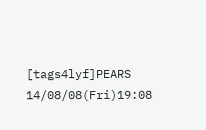[tags4lyf]PEARS 14/08/08(Fri)19:08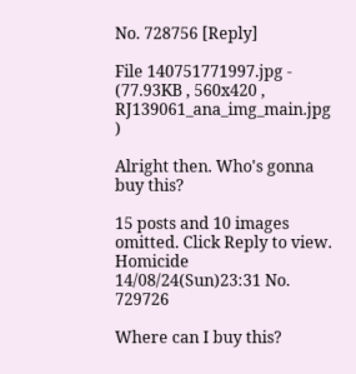No. 728756 [Reply]

File 140751771997.jpg - (77.93KB , 560x420 , RJ139061_ana_img_main.jpg )

Alright then. Who's gonna buy this?

15 posts and 10 images omitted. Click Reply to view.
Homicide 14/08/24(Sun)23:31 No. 729726

Where can I buy this?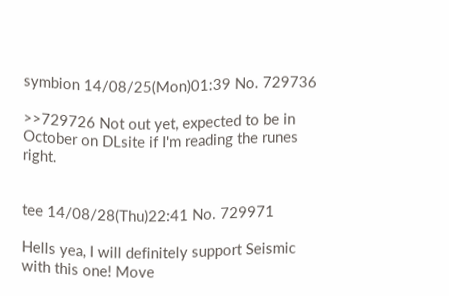symbion 14/08/25(Mon)01:39 No. 729736

>>729726 Not out yet, expected to be in October on DLsite if I'm reading the runes right.


tee 14/08/28(Thu)22:41 No. 729971

Hells yea, I will definitely support Seismic with this one! Move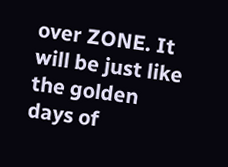over ZONE. It will be just like the golden days of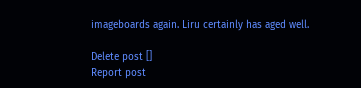imageboards again. Liru certainly has aged well.

Delete post []
Report post